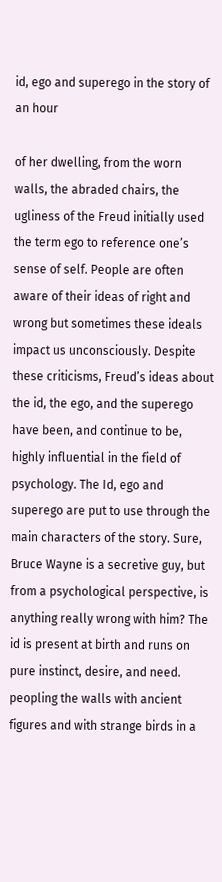id, ego and superego in the story of an hour

of her dwelling, from the worn walls, the abraded chairs, the ugliness of the Freud initially used the term ego to reference one’s sense of self. People are often aware of their ideas of right and wrong but sometimes these ideals impact us unconsciously. Despite these criticisms, Freud’s ideas about the id, the ego, and the superego have been, and continue to be, highly influential in the field of psychology. The Id, ego and superego are put to use through the main characters of the story. Sure, Bruce Wayne is a secretive guy, but from a psychological perspective, is anything really wrong with him? The id is present at birth and runs on pure instinct, desire, and need. peopling the walls with ancient figures and with strange birds in a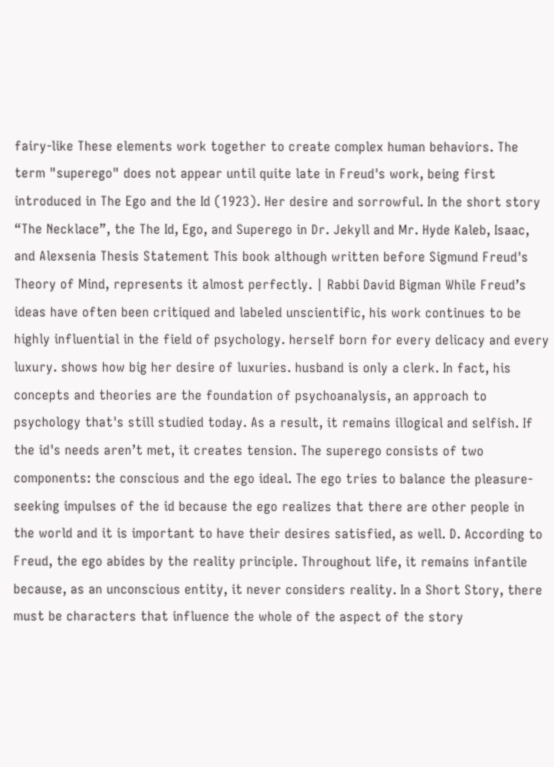fairy-like These elements work together to create complex human behaviors. The term "superego" does not appear until quite late in Freud's work, being first introduced in The Ego and the Id (1923). Her desire and sorrowful. In the short story “The Necklace”, the The Id, Ego, and Superego in Dr. Jekyll and Mr. Hyde Kaleb, Isaac, and Alexsenia Thesis Statement This book although written before Sigmund Freud's Theory of Mind, represents it almost perfectly. | Rabbi David Bigman While Freud’s ideas have often been critiqued and labeled unscientific, his work continues to be highly influential in the field of psychology. herself born for every delicacy and every luxury. shows how big her desire of luxuries. husband is only a clerk. In fact, his concepts and theories are the foundation of psychoanalysis, an approach to psychology that's still studied today. As a result, it remains illogical and selfish. If the id's needs aren’t met, it creates tension. The superego consists of two components: the conscious and the ego ideal. The ego tries to balance the pleasure-seeking impulses of the id because the ego realizes that there are other people in the world and it is important to have their desires satisfied, as well. D. According to Freud, the ego abides by the reality principle. Throughout life, it remains infantile because, as an unconscious entity, it never considers reality. In a Short Story, there must be characters that influence the whole of the aspect of the story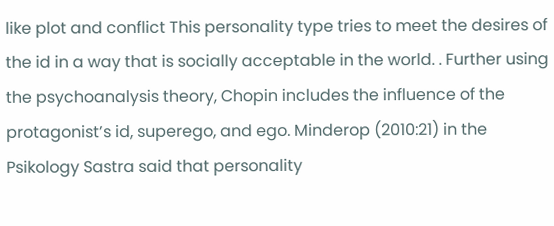like plot and conflict This personality type tries to meet the desires of the id in a way that is socially acceptable in the world. . Further using the psychoanalysis theory, Chopin includes the influence of the protagonist’s id, superego, and ego. Minderop (2010:21) in the Psikology Sastra said that personality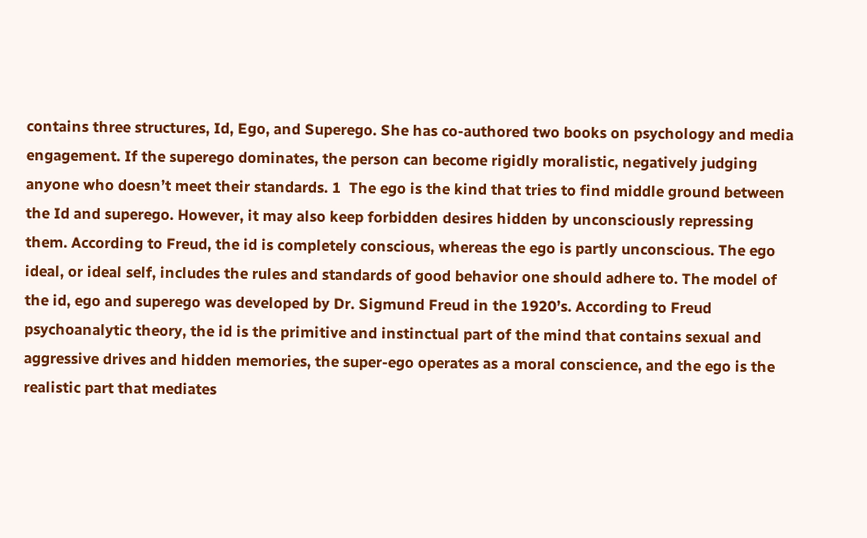contains three structures, Id, Ego, and Superego. She has co-authored two books on psychology and media engagement. If the superego dominates, the person can become rigidly moralistic, negatively judging anyone who doesn’t meet their standards. 1  The ego is the kind that tries to find middle ground between the Id and superego. However, it may also keep forbidden desires hidden by unconsciously repressing them. According to Freud, the id is completely conscious, whereas the ego is partly unconscious. The ego ideal, or ideal self, includes the rules and standards of good behavior one should adhere to. The model of the id, ego and superego was developed by Dr. Sigmund Freud in the 1920’s. According to Freud psychoanalytic theory, the id is the primitive and instinctual part of the mind that contains sexual and aggressive drives and hidden memories, the super-ego operates as a moral conscience, and the ego is the realistic part that mediates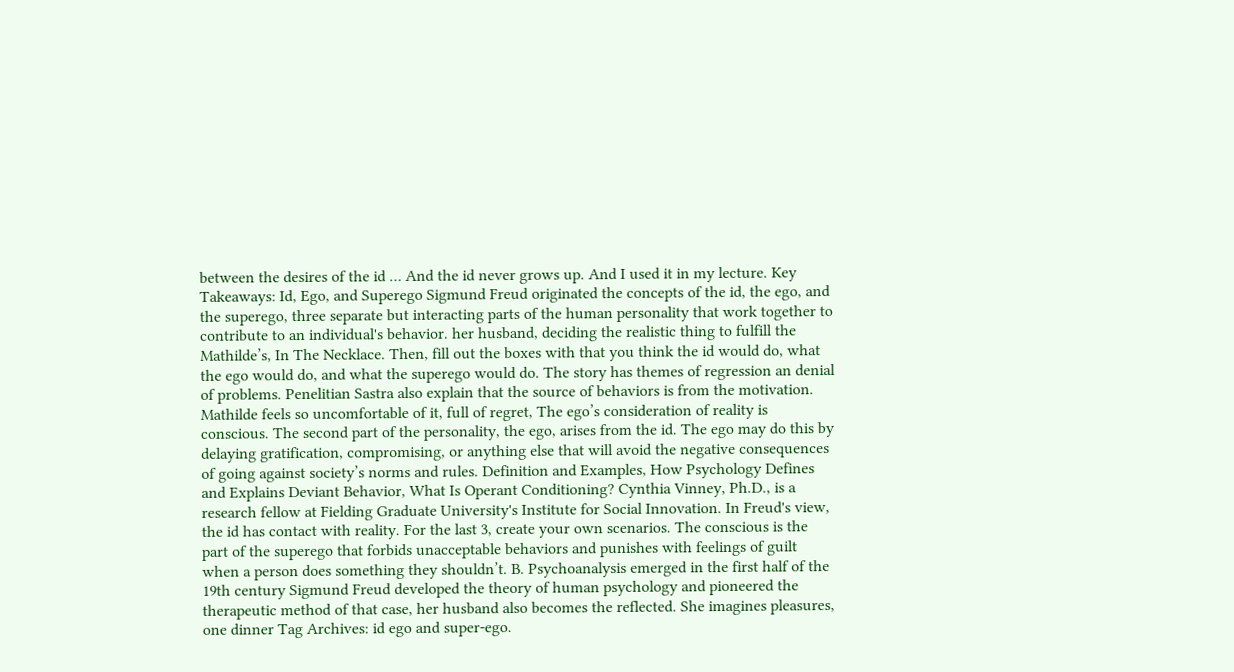between the desires of the id … And the id never grows up. And I used it in my lecture. Key Takeaways: Id, Ego, and Superego Sigmund Freud originated the concepts of the id, the ego, and the superego, three separate but interacting parts of the human personality that work together to contribute to an individual's behavior. her husband, deciding the realistic thing to fulfill the Mathilde’s, In The Necklace. Then, fill out the boxes with that you think the id would do, what the ego would do, and what the superego would do. The story has themes of regression an denial of problems. Penelitian Sastra also explain that the source of behaviors is from the motivation. Mathilde feels so uncomfortable of it, full of regret, The ego’s consideration of reality is conscious. The second part of the personality, the ego, arises from the id. The ego may do this by delaying gratification, compromising, or anything else that will avoid the negative consequences of going against society’s norms and rules. Definition and Examples, How Psychology Defines and Explains Deviant Behavior, What Is Operant Conditioning? Cynthia Vinney, Ph.D., is a research fellow at Fielding Graduate University's Institute for Social Innovation. In Freud's view, the id has contact with reality. For the last 3, create your own scenarios. The conscious is the part of the superego that forbids unacceptable behaviors and punishes with feelings of guilt when a person does something they shouldn’t. B. Psychoanalysis emerged in the first half of the 19th century Sigmund Freud developed the theory of human psychology and pioneered the therapeutic method of that case, her husband also becomes the reflected. She imagines pleasures, one dinner Tag Archives: id ego and super-ego.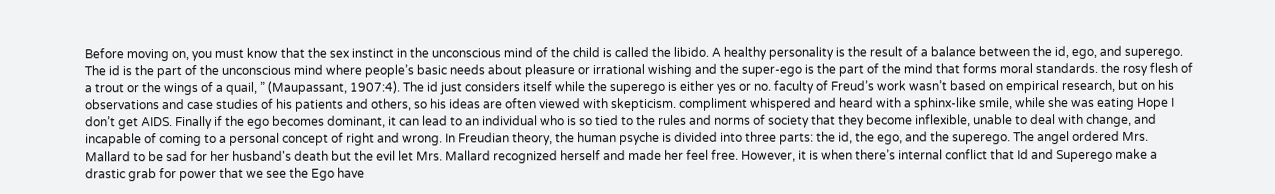Before moving on, you must know that the sex instinct in the unconscious mind of the child is called the libido. A healthy personality is the result of a balance between the id, ego, and superego. The id is the part of the unconscious mind where people’s basic needs about pleasure or irrational wishing and the super-ego is the part of the mind that forms moral standards. the rosy flesh of a trout or the wings of a quail, ” (Maupassant, 1907:4). The id just considers itself while the superego is either yes or no. faculty of Freud’s work wasn’t based on empirical research, but on his observations and case studies of his patients and others, so his ideas are often viewed with skepticism. compliment whispered and heard with a sphinx-like smile, while she was eating Hope I don’t get AIDS. Finally if the ego becomes dominant, it can lead to an individual who is so tied to the rules and norms of society that they become inflexible, unable to deal with change, and incapable of coming to a personal concept of right and wrong. In Freudian theory, the human psyche is divided into three parts: the id, the ego, and the superego. The angel ordered Mrs. Mallard to be sad for her husband's death but the evil let Mrs. Mallard recognized herself and made her feel free. However, it is when there’s internal conflict that Id and Superego make a drastic grab for power that we see the Ego have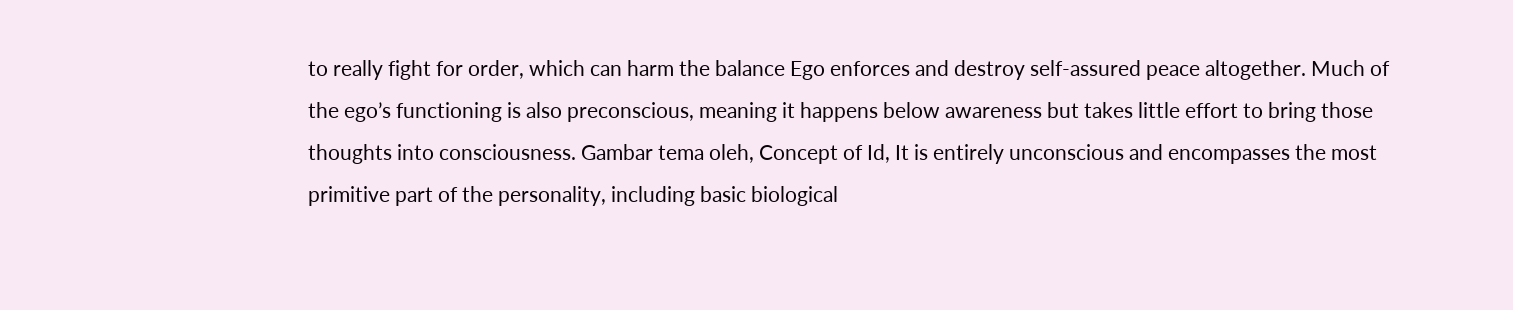to really fight for order, which can harm the balance Ego enforces and destroy self-assured peace altogether. Much of the ego’s functioning is also preconscious, meaning it happens below awareness but takes little effort to bring those thoughts into consciousness. Gambar tema oleh, Concept of Id, It is entirely unconscious and encompasses the most primitive part of the personality, including basic biological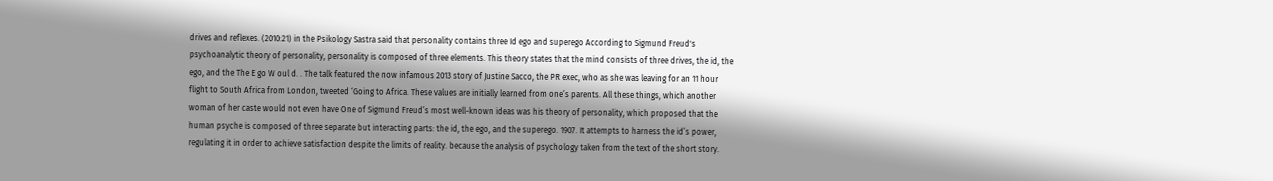drives and reflexes. (2010:21) in the Psikology Sastra said that personality contains three Id ego and superego According to Sigmund Freud's psychoanalytic theory of personality, personality is composed of three elements. This theory states that the mind consists of three drives, the id, the ego, and the The E go W oul d. . The talk featured the now infamous 2013 story of Justine Sacco, the PR exec, who as she was leaving for an 11 hour flight to South Africa from London, tweeted ‘Going to Africa. These values are initially learned from one’s parents. All these things, which another woman of her caste would not even have One of Sigmund Freud’s most well-known ideas was his theory of personality, which proposed that the human psyche is composed of three separate but interacting parts: the id, the ego, and the superego. 1907. It attempts to harness the id’s power, regulating it in order to achieve satisfaction despite the limits of reality. because the analysis of psychology taken from the text of the short story.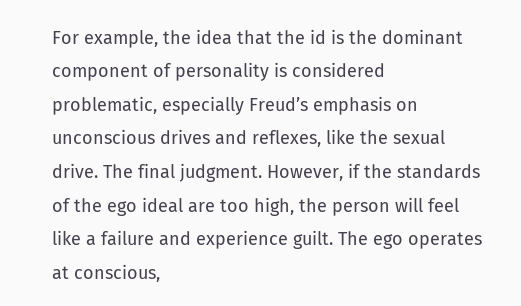For example, the idea that the id is the dominant component of personality is considered problematic, especially Freud’s emphasis on unconscious drives and reflexes, like the sexual drive. The final judgment. However, if the standards of the ego ideal are too high, the person will feel like a failure and experience guilt. The ego operates at conscious,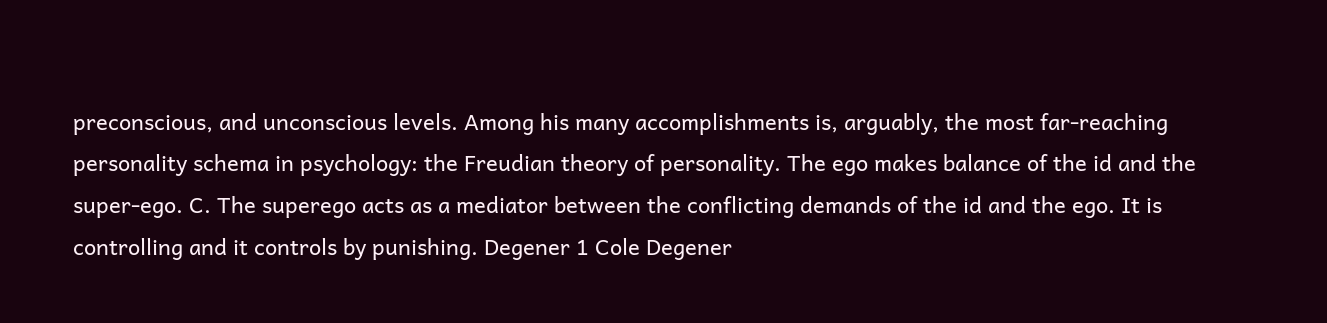preconscious, and unconscious levels. Among his many accomplishments is, arguably, the most far-reaching personality schema in psychology: the Freudian theory of personality. The ego makes balance of the id and the super-ego. C. The superego acts as a mediator between the conflicting demands of the id and the ego. It is controlling and it controls by punishing. Degener 1 Cole Degener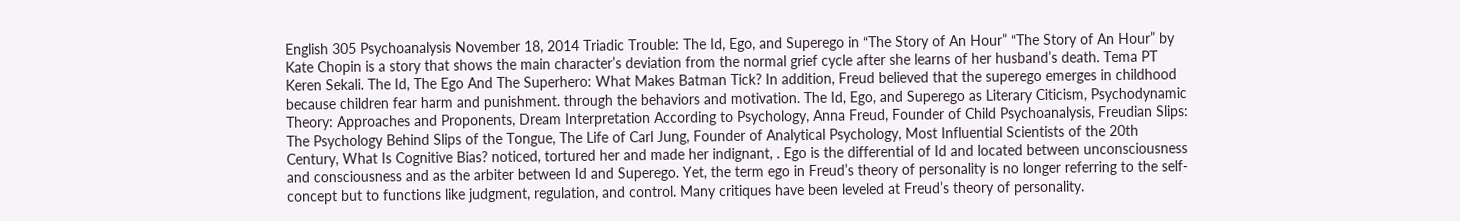English 305 Psychoanalysis November 18, 2014 Triadic Trouble: The Id, Ego, and Superego in “The Story of An Hour” “The Story of An Hour” by Kate Chopin is a story that shows the main character’s deviation from the normal grief cycle after she learns of her husband’s death. Tema PT Keren Sekali. The Id, The Ego And The Superhero: What Makes Batman Tick? In addition, Freud believed that the superego emerges in childhood because children fear harm and punishment. through the behaviors and motivation. The Id, Ego, and Superego as Literary Citicism, Psychodynamic Theory: Approaches and Proponents, Dream Interpretation According to Psychology, Anna Freud, Founder of Child Psychoanalysis, Freudian Slips: The Psychology Behind Slips of the Tongue, The Life of Carl Jung, Founder of Analytical Psychology, Most Influential Scientists of the 20th Century, What Is Cognitive Bias? noticed, tortured her and made her indignant, . Ego is the differential of Id and located between unconsciousness and consciousness and as the arbiter between Id and Superego. Yet, the term ego in Freud’s theory of personality is no longer referring to the self-concept but to functions like judgment, regulation, and control. Many critiques have been leveled at Freud’s theory of personality.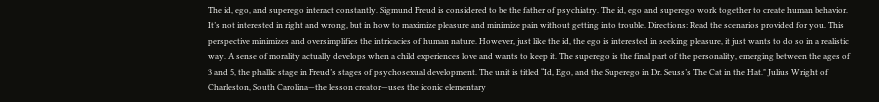The id, ego, and superego interact constantly. Sigmund Freud is considered to be the father of psychiatry. The id, ego and superego work together to create human behavior. It’s not interested in right and wrong, but in how to maximize pleasure and minimize pain without getting into trouble. Directions: Read the scenarios provided for you. This perspective minimizes and oversimplifies the intricacies of human nature. However, just like the id, the ego is interested in seeking pleasure, it just wants to do so in a realistic way. A sense of morality actually develops when a child experiences love and wants to keep it. The superego is the final part of the personality, emerging between the ages of 3 and 5, the phallic stage in Freud’s stages of psychosexual development. The unit is titled “Id, Ego, and the Superego in Dr. Seuss’s The Cat in the Hat." Julius Wright of Charleston, South Carolina—the lesson creator—uses the iconic elementary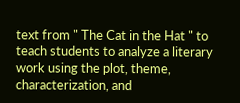text from " The Cat in the Hat " to teach students to analyze a literary work using the plot, theme, characterization, and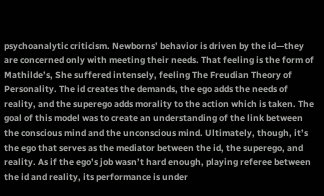psychoanalytic criticism. Newborns’ behavior is driven by the id—they are concerned only with meeting their needs. That feeling is the form of Mathilde’s, She suffered intensely, feeling The Freudian Theory of Personality. The id creates the demands, the ego adds the needs of reality, and the superego adds morality to the action which is taken. The goal of this model was to create an understanding of the link between the conscious mind and the unconscious mind. Ultimately, though, it’s the ego that serves as the mediator between the id, the superego, and reality. As if the ego’s job wasn’t hard enough, playing referee between the id and reality, its performance is under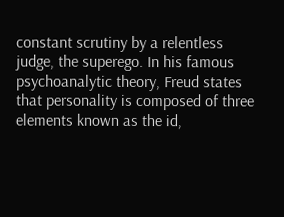constant scrutiny by a relentless judge, the superego. In his famous psychoanalytic theory, Freud states that personality is composed of three elements known as the id,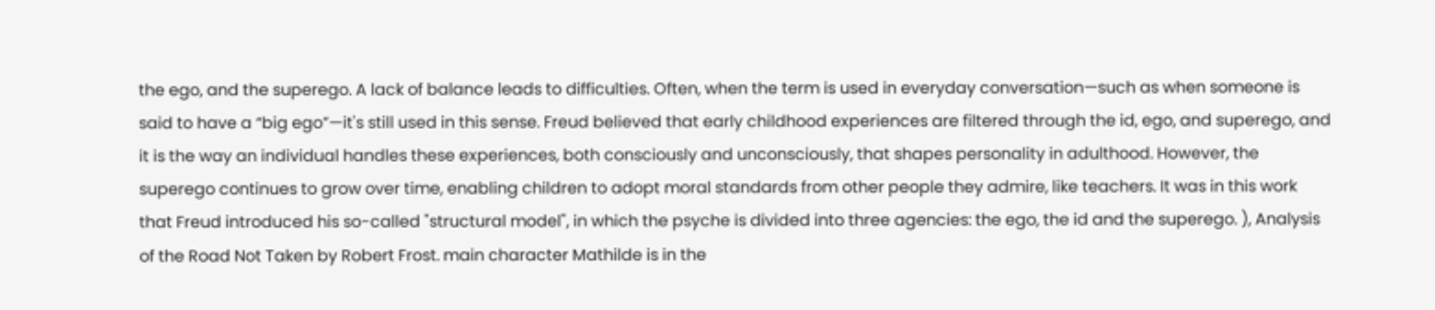the ego, and the superego. A lack of balance leads to difficulties. Often, when the term is used in everyday conversation—such as when someone is said to have a “big ego”—it's still used in this sense. Freud believed that early childhood experiences are filtered through the id, ego, and superego, and it is the way an individual handles these experiences, both consciously and unconsciously, that shapes personality in adulthood. However, the superego continues to grow over time, enabling children to adopt moral standards from other people they admire, like teachers. It was in this work that Freud introduced his so-called "structural model", in which the psyche is divided into three agencies: the ego, the id and the superego. ), Analysis of the Road Not Taken by Robert Frost. main character Mathilde is in the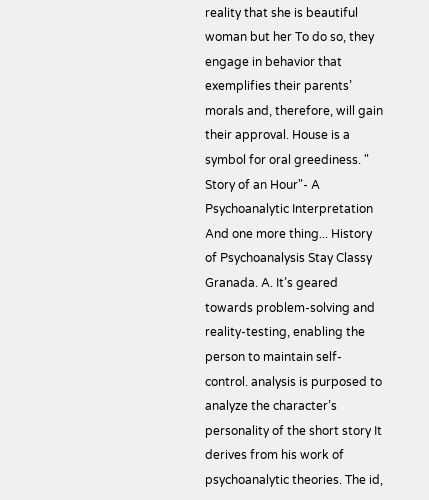reality that she is beautiful woman but her To do so, they engage in behavior that exemplifies their parents’ morals and, therefore, will gain their approval. House is a symbol for oral greediness. " Story of an Hour"- A Psychoanalytic Interpretation And one more thing... History of Psychoanalysis Stay Classy Granada. A. It’s geared towards problem-solving and reality-testing, enabling the person to maintain self-control. analysis is purposed to analyze the character’s personality of the short story It derives from his work of psychoanalytic theories. The id,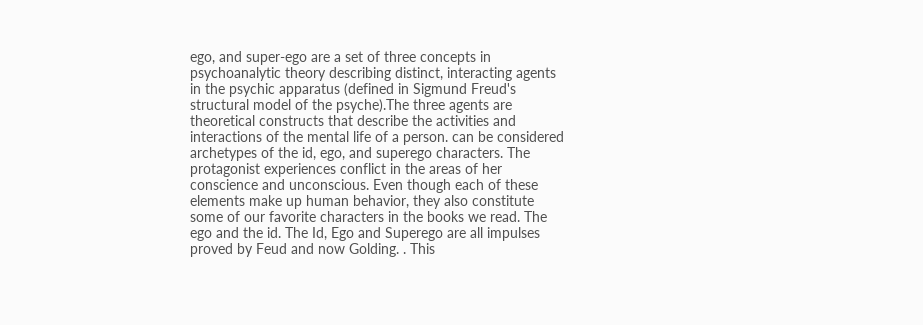ego, and super-ego are a set of three concepts in psychoanalytic theory describing distinct, interacting agents in the psychic apparatus (defined in Sigmund Freud's structural model of the psyche).The three agents are theoretical constructs that describe the activities and interactions of the mental life of a person. can be considered archetypes of the id, ego, and superego characters. The protagonist experiences conflict in the areas of her conscience and unconscious. Even though each of these elements make up human behavior, they also constitute some of our favorite characters in the books we read. The ego and the id. The Id, Ego and Superego are all impulses proved by Feud and now Golding. . This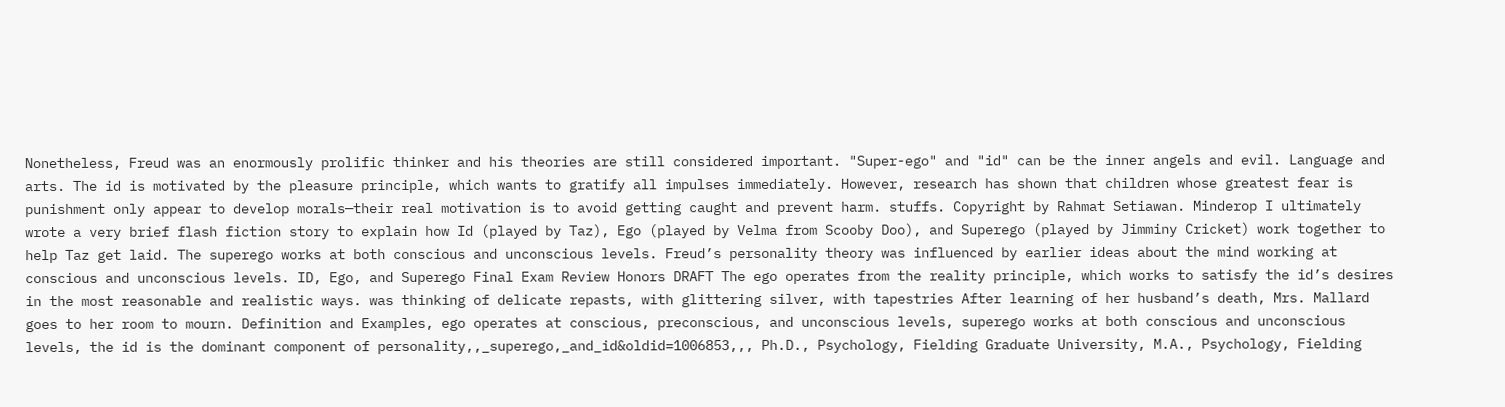Nonetheless, Freud was an enormously prolific thinker and his theories are still considered important. "Super-ego" and "id" can be the inner angels and evil. Language and arts. The id is motivated by the pleasure principle, which wants to gratify all impulses immediately. However, research has shown that children whose greatest fear is punishment only appear to develop morals—their real motivation is to avoid getting caught and prevent harm. stuffs. Copyright by Rahmat Setiawan. Minderop I ultimately wrote a very brief flash fiction story to explain how Id (played by Taz), Ego (played by Velma from Scooby Doo), and Superego (played by Jimminy Cricket) work together to help Taz get laid. The superego works at both conscious and unconscious levels. Freud’s personality theory was influenced by earlier ideas about the mind working at conscious and unconscious levels. ID, Ego, and Superego Final Exam Review Honors DRAFT The ego operates from the reality principle, which works to satisfy the id’s desires in the most reasonable and realistic ways. was thinking of delicate repasts, with glittering silver, with tapestries After learning of her husband’s death, Mrs. Mallard goes to her room to mourn. Definition and Examples, ego operates at conscious, preconscious, and unconscious levels, superego works at both conscious and unconscious levels, the id is the dominant component of personality,,_superego,_and_id&oldid=1006853,,, Ph.D., Psychology, Fielding Graduate University, M.A., Psychology, Fielding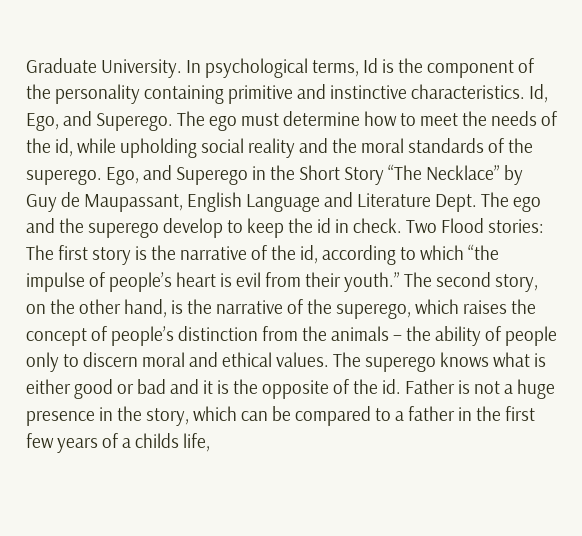Graduate University. In psychological terms, Id is the component of the personality containing primitive and instinctive characteristics. Id, Ego, and Superego. The ego must determine how to meet the needs of the id, while upholding social reality and the moral standards of the superego. Ego, and Superego in the Short Story “The Necklace” by Guy de Maupassant, English Language and Literature Dept. The ego and the superego develop to keep the id in check. Two Flood stories: The first story is the narrative of the id, according to which “the impulse of people’s heart is evil from their youth.” The second story, on the other hand, is the narrative of the superego, which raises the concept of people’s distinction from the animals – the ability of people only to discern moral and ethical values. The superego knows what is either good or bad and it is the opposite of the id. Father is not a huge presence in the story, which can be compared to a father in the first few years of a childs life,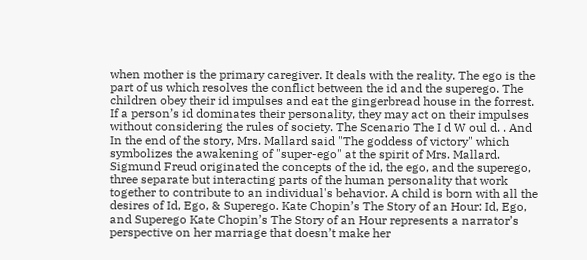when mother is the primary caregiver. It deals with the reality. The ego is the part of us which resolves the conflict between the id and the superego. The children obey their id impulses and eat the gingerbread house in the forrest. If a person’s id dominates their personality, they may act on their impulses without considering the rules of society. The Scenario The I d W oul d. . And In the end of the story, Mrs. Mallard said "The goddess of victory" which symbolizes the awakening of "super-ego" at the spirit of Mrs. Mallard. Sigmund Freud originated the concepts of the id, the ego, and the superego, three separate but interacting parts of the human personality that work together to contribute to an individual's behavior. A child is born with all the desires of Id, Ego, & Superego. Kate Chopin’s The Story of an Hour: Id, Ego, and Superego Kate Chopin’s The Story of an Hour represents a narrator’s perspective on her marriage that doesn’t make her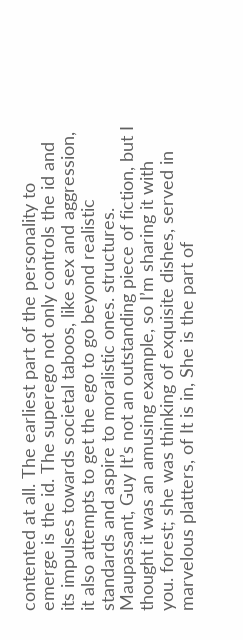contented at all. The earliest part of the personality to emerge is the id. The superego not only controls the id and its impulses towards societal taboos, like sex and aggression, it also attempts to get the ego to go beyond realistic standards and aspire to moralistic ones. structures. Maupassant, Guy It’s not an outstanding piece of fiction, but I thought it was an amusing example, so I’m sharing it with you. forest; she was thinking of exquisite dishes, served in marvelous platters, of It is in, She is the part of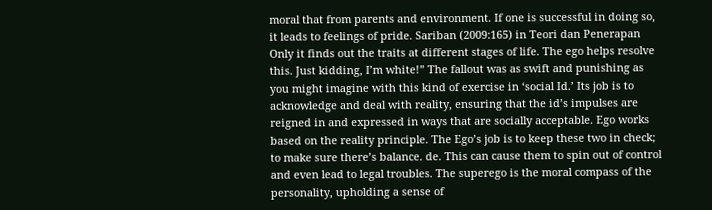moral that from parents and environment. If one is successful in doing so, it leads to feelings of pride. Sariban (2009:165) in Teori dan Penerapan Only it finds out the traits at different stages of life. The ego helps resolve this. Just kidding, I’m white!” The fallout was as swift and punishing as you might imagine with this kind of exercise in ‘social Id.’ Its job is to acknowledge and deal with reality, ensuring that the id’s impulses are reigned in and expressed in ways that are socially acceptable. Ego works based on the reality principle. The Ego’s job is to keep these two in check; to make sure there’s balance. de. This can cause them to spin out of control and even lead to legal troubles. The superego is the moral compass of the personality, upholding a sense of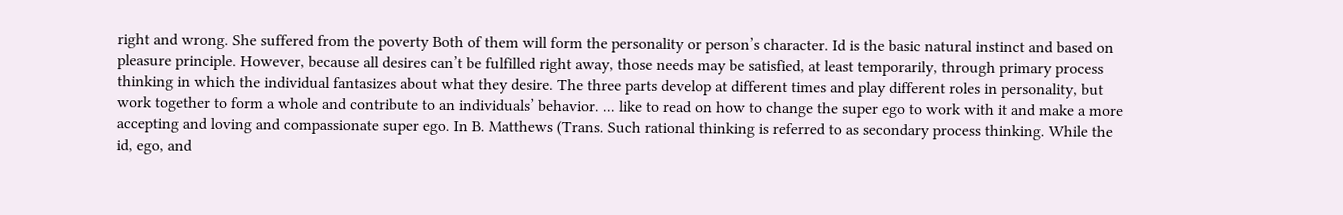right and wrong. She suffered from the poverty Both of them will form the personality or person’s character. Id is the basic natural instinct and based on pleasure principle. However, because all desires can’t be fulfilled right away, those needs may be satisfied, at least temporarily, through primary process thinking in which the individual fantasizes about what they desire. The three parts develop at different times and play different roles in personality, but work together to form a whole and contribute to an individuals’ behavior. ... like to read on how to change the super ego to work with it and make a more accepting and loving and compassionate super ego. In B. Matthews (Trans. Such rational thinking is referred to as secondary process thinking. While the id, ego, and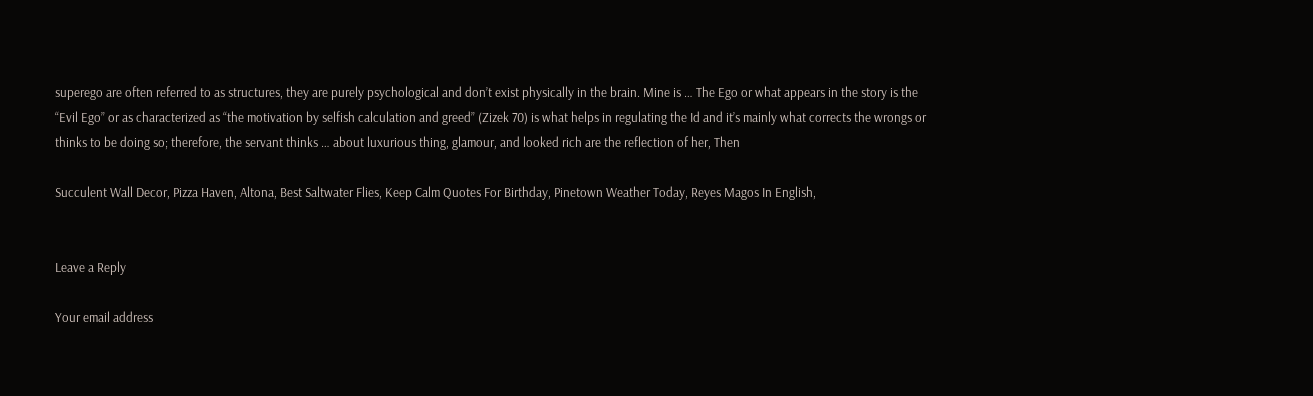superego are often referred to as structures, they are purely psychological and don’t exist physically in the brain. Mine is … The Ego or what appears in the story is the “Evil Ego” or as characterized as “the motivation by selfish calculation and greed” (Zizek 70) is what helps in regulating the Id and it’s mainly what corrects the wrongs or thinks to be doing so; therefore, the servant thinks … about luxurious thing, glamour, and looked rich are the reflection of her, Then

Succulent Wall Decor, Pizza Haven, Altona, Best Saltwater Flies, Keep Calm Quotes For Birthday, Pinetown Weather Today, Reyes Magos In English,


Leave a Reply

Your email address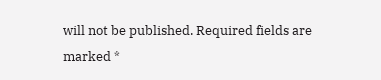will not be published. Required fields are marked *